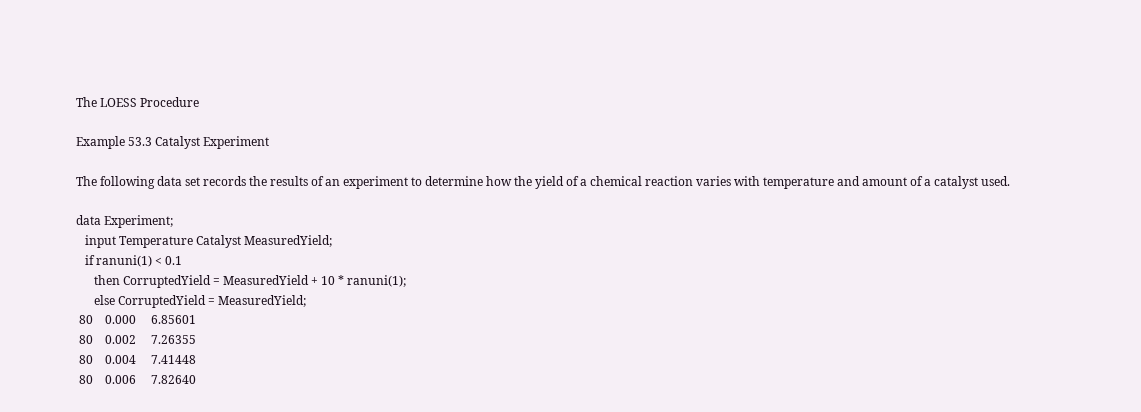The LOESS Procedure

Example 53.3 Catalyst Experiment

The following data set records the results of an experiment to determine how the yield of a chemical reaction varies with temperature and amount of a catalyst used.

data Experiment;
   input Temperature Catalyst MeasuredYield;
   if ranuni(1) < 0.1
      then CorruptedYield = MeasuredYield + 10 * ranuni(1);
      else CorruptedYield = MeasuredYield;
 80    0.000     6.85601
 80    0.002     7.26355
 80    0.004     7.41448
 80    0.006     7.82640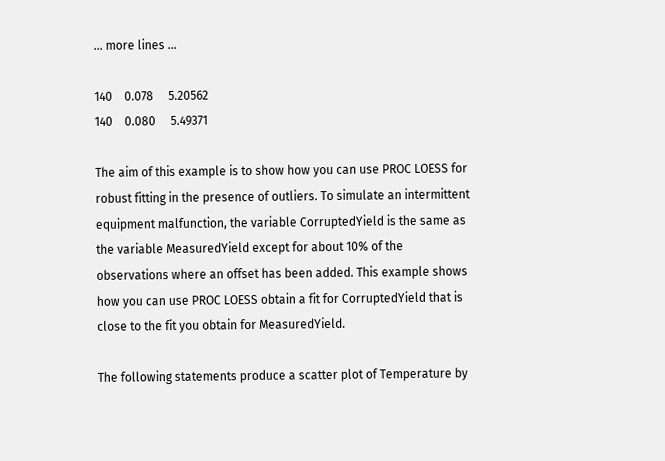... more lines ...

140    0.078     5.20562
140    0.080     5.49371

The aim of this example is to show how you can use PROC LOESS for robust fitting in the presence of outliers. To simulate an intermittent equipment malfunction, the variable CorruptedYield is the same as the variable MeasuredYield except for about 10% of the observations where an offset has been added. This example shows how you can use PROC LOESS obtain a fit for CorruptedYield that is close to the fit you obtain for MeasuredYield.

The following statements produce a scatter plot of Temperature by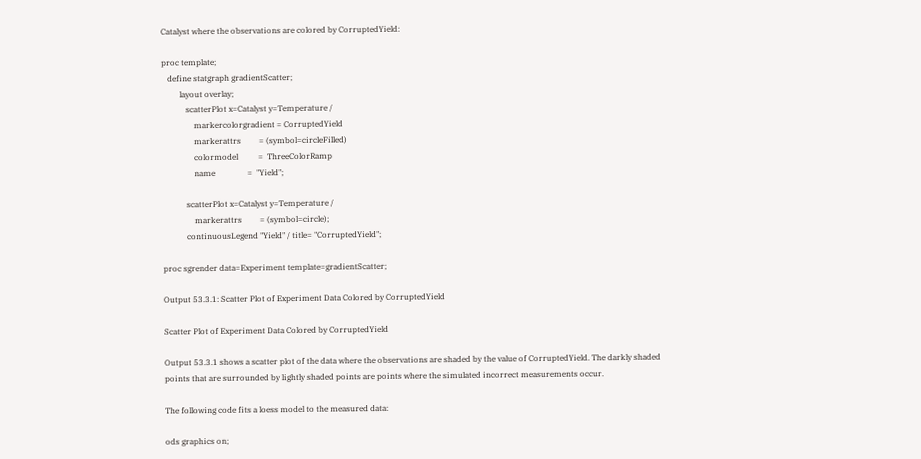Catalyst where the observations are colored by CorruptedYield:

proc template;
   define statgraph gradientScatter;
         layout overlay;
            scatterPlot x=Catalyst y=Temperature /
                markercolorgradient = CorruptedYield
                markerattrs         = (symbol=circleFilled)
                colormodel          =  ThreeColorRamp
                name                =  "Yield";

            scatterPlot x=Catalyst y=Temperature /
                markerattrs         = (symbol=circle);
            continuousLegend "Yield" / title= "CorruptedYield";

proc sgrender data=Experiment template=gradientScatter;

Output 53.3.1: Scatter Plot of Experiment Data Colored by CorruptedYield

Scatter Plot of Experiment Data Colored by CorruptedYield

Output 53.3.1 shows a scatter plot of the data where the observations are shaded by the value of CorruptedYield. The darkly shaded points that are surrounded by lightly shaded points are points where the simulated incorrect measurements occur.

The following code fits a loess model to the measured data:

ods graphics on;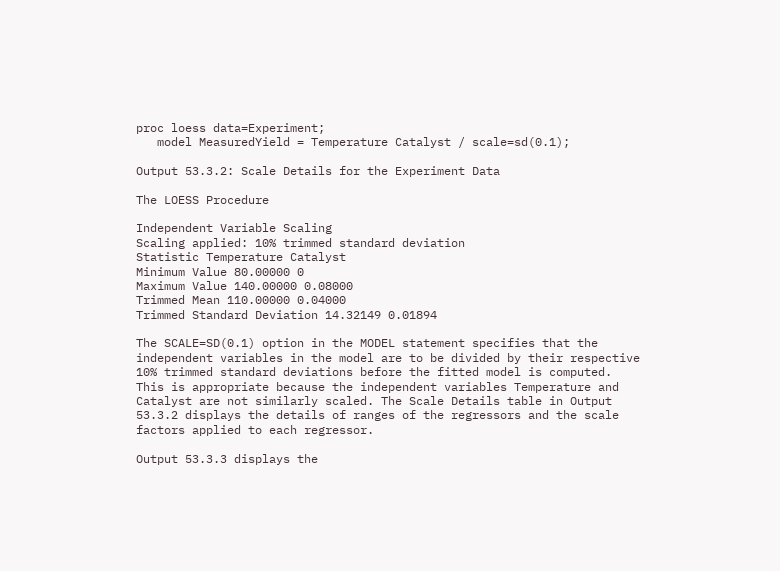proc loess data=Experiment;
   model MeasuredYield = Temperature Catalyst / scale=sd(0.1);

Output 53.3.2: Scale Details for the Experiment Data

The LOESS Procedure

Independent Variable Scaling
Scaling applied: 10% trimmed standard deviation
Statistic Temperature Catalyst
Minimum Value 80.00000 0
Maximum Value 140.00000 0.08000
Trimmed Mean 110.00000 0.04000
Trimmed Standard Deviation 14.32149 0.01894

The SCALE=SD(0.1) option in the MODEL statement specifies that the independent variables in the model are to be divided by their respective 10% trimmed standard deviations before the fitted model is computed. This is appropriate because the independent variables Temperature and Catalyst are not similarly scaled. The Scale Details table in Output 53.3.2 displays the details of ranges of the regressors and the scale factors applied to each regressor.

Output 53.3.3 displays the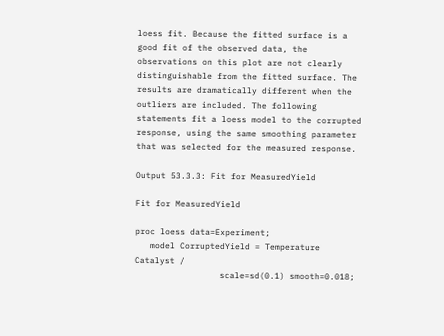loess fit. Because the fitted surface is a good fit of the observed data, the observations on this plot are not clearly distinguishable from the fitted surface. The results are dramatically different when the outliers are included. The following statements fit a loess model to the corrupted response, using the same smoothing parameter that was selected for the measured response.

Output 53.3.3: Fit for MeasuredYield

Fit for MeasuredYield

proc loess data=Experiment;
   model CorruptedYield = Temperature Catalyst /
                 scale=sd(0.1) smooth=0.018;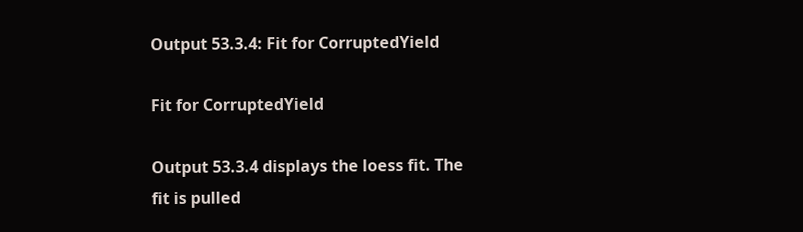Output 53.3.4: Fit for CorruptedYield

Fit for CorruptedYield

Output 53.3.4 displays the loess fit. The fit is pulled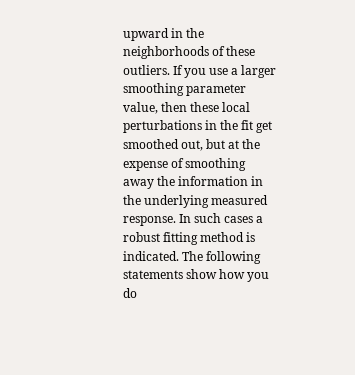upward in the neighborhoods of these outliers. If you use a larger smoothing parameter value, then these local perturbations in the fit get smoothed out, but at the expense of smoothing away the information in the underlying measured response. In such cases a robust fitting method is indicated. The following statements show how you do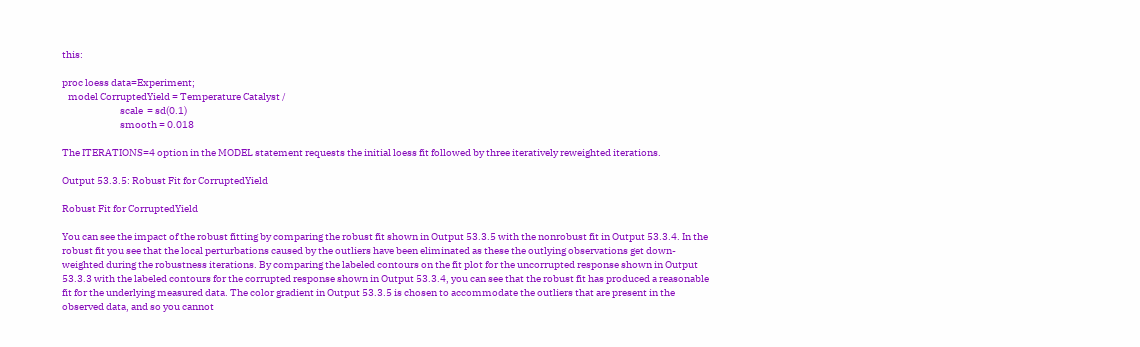this:

proc loess data=Experiment;
   model CorruptedYield = Temperature Catalyst /
                             scale  = sd(0.1)
                             smooth = 0.018

The ITERATIONS=4 option in the MODEL statement requests the initial loess fit followed by three iteratively reweighted iterations.

Output 53.3.5: Robust Fit for CorruptedYield

Robust Fit for CorruptedYield

You can see the impact of the robust fitting by comparing the robust fit shown in Output 53.3.5 with the nonrobust fit in Output 53.3.4. In the robust fit you see that the local perturbations caused by the outliers have been eliminated as these the outlying observations get down-weighted during the robustness iterations. By comparing the labeled contours on the fit plot for the uncorrupted response shown in Output 53.3.3 with the labeled contours for the corrupted response shown in Output 53.3.4, you can see that the robust fit has produced a reasonable fit for the underlying measured data. The color gradient in Output 53.3.5 is chosen to accommodate the outliers that are present in the observed data, and so you cannot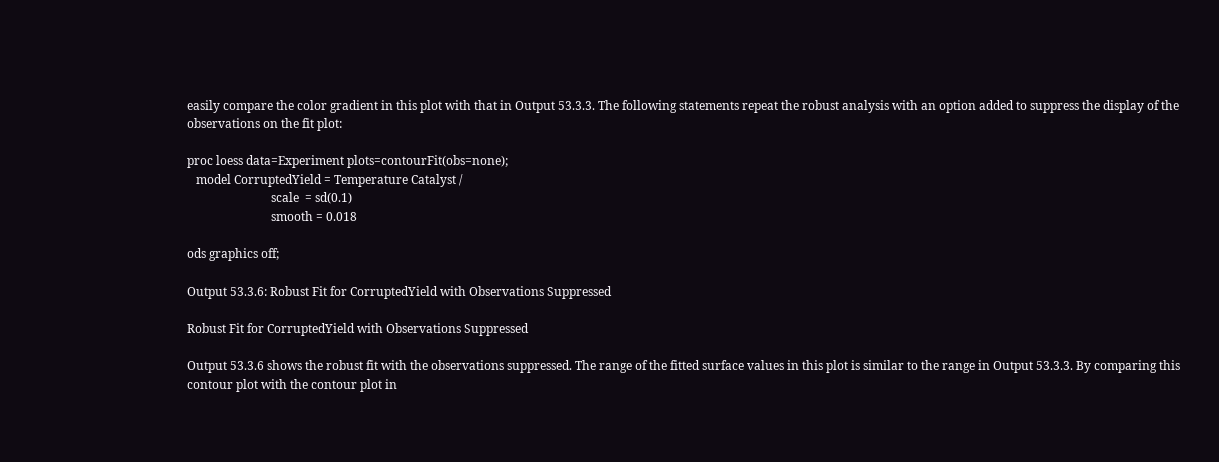easily compare the color gradient in this plot with that in Output 53.3.3. The following statements repeat the robust analysis with an option added to suppress the display of the observations on the fit plot:

proc loess data=Experiment plots=contourFit(obs=none);
   model CorruptedYield = Temperature Catalyst /
                            scale  = sd(0.1)
                            smooth = 0.018

ods graphics off;

Output 53.3.6: Robust Fit for CorruptedYield with Observations Suppressed

Robust Fit for CorruptedYield with Observations Suppressed

Output 53.3.6 shows the robust fit with the observations suppressed. The range of the fitted surface values in this plot is similar to the range in Output 53.3.3. By comparing this contour plot with the contour plot in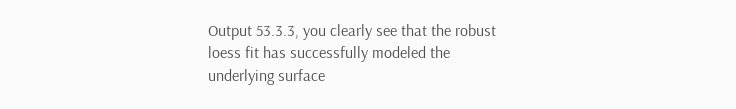Output 53.3.3, you clearly see that the robust loess fit has successfully modeled the underlying surface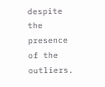despite the presence of the outliers.